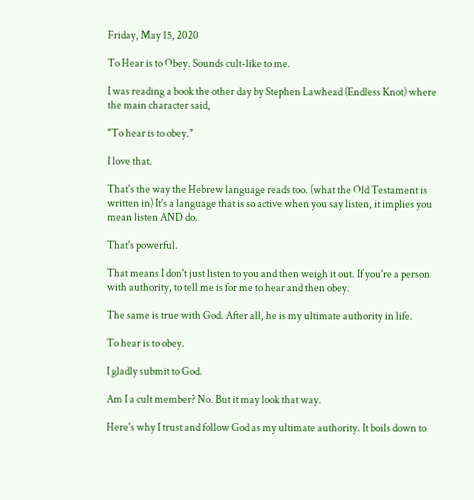Friday, May 15, 2020

To Hear is to Obey. Sounds cult-like to me.

I was reading a book the other day by Stephen Lawhead (Endless Knot) where the main character said,

"To hear is to obey."

I love that.

That's the way the Hebrew language reads too. (what the Old Testament is written in) It's a language that is so active when you say listen, it implies you mean listen AND do.

That's powerful.

That means I don't just listen to you and then weigh it out. If you're a person with authority, to tell me is for me to hear and then obey.

The same is true with God. After all, he is my ultimate authority in life.

To hear is to obey.

I gladly submit to God.

Am I a cult member? No. But it may look that way.

Here's why I trust and follow God as my ultimate authority. It boils down to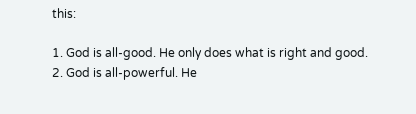this:

1. God is all-good. He only does what is right and good.
2. God is all-powerful. He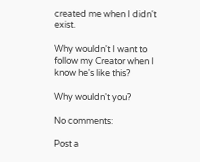created me when I didn't exist.

Why wouldn't I want to follow my Creator when I know he's like this?

Why wouldn't you?

No comments:

Post a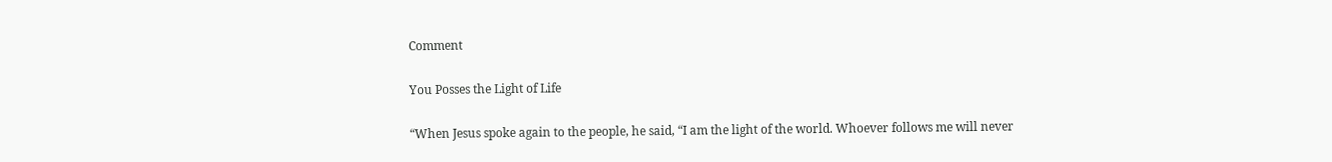Comment

You Posses the Light of Life

“When Jesus spoke again to the people, he said, “I am the light of the world. Whoever follows me will never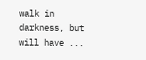walk in darkness, but will have ...